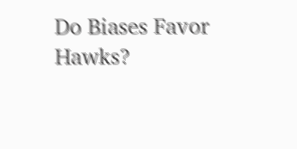Do Biases Favor Hawks?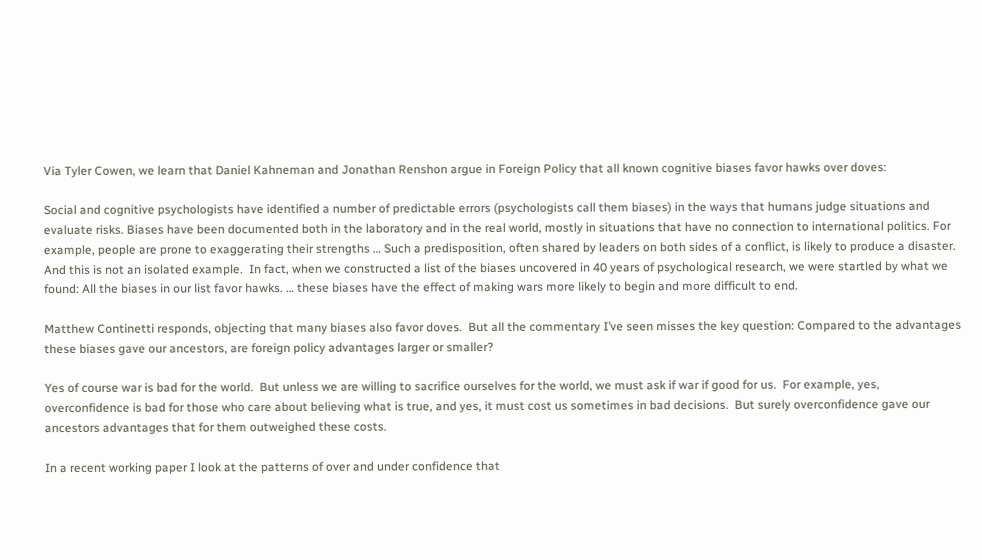Via Tyler Cowen, we learn that Daniel Kahneman and Jonathan Renshon argue in Foreign Policy that all known cognitive biases favor hawks over doves:

Social and cognitive psychologists have identified a number of predictable errors (psychologists call them biases) in the ways that humans judge situations and evaluate risks. Biases have been documented both in the laboratory and in the real world, mostly in situations that have no connection to international politics. For example, people are prone to exaggerating their strengths … Such a predisposition, often shared by leaders on both sides of a conflict, is likely to produce a disaster. And this is not an isolated example.  In fact, when we constructed a list of the biases uncovered in 40 years of psychological research, we were startled by what we found: All the biases in our list favor hawks. … these biases have the effect of making wars more likely to begin and more difficult to end.

Matthew Continetti responds, objecting that many biases also favor doves.  But all the commentary I’ve seen misses the key question: Compared to the advantages these biases gave our ancestors, are foreign policy advantages larger or smaller?

Yes of course war is bad for the world.  But unless we are willing to sacrifice ourselves for the world, we must ask if war if good for us.  For example, yes, overconfidence is bad for those who care about believing what is true, and yes, it must cost us sometimes in bad decisions.  But surely overconfidence gave our ancestors advantages that for them outweighed these costs.

In a recent working paper I look at the patterns of over and under confidence that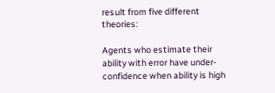result from five different theories:

Agents who estimate their ability with error have under-confidence when ability is high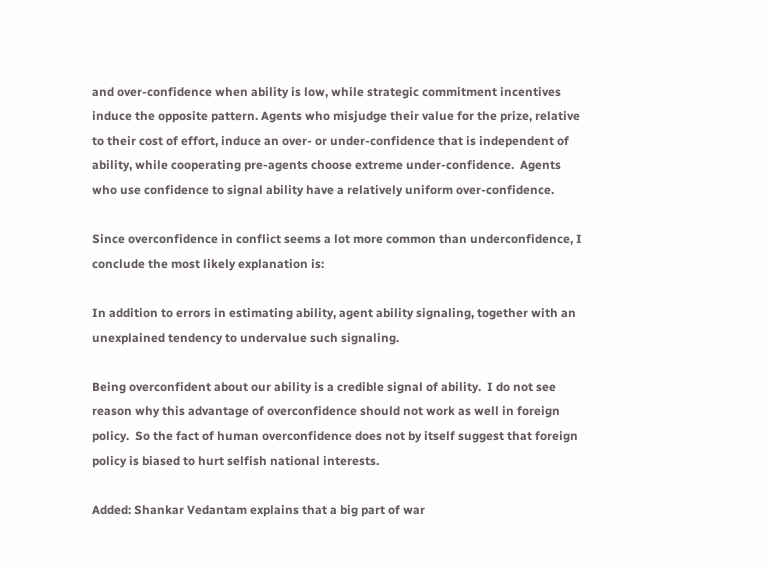and over-confidence when ability is low, while strategic commitment incentives induce the opposite pattern. Agents who misjudge their value for the prize, relative to their cost of effort, induce an over- or under-confidence that is independent of ability, while cooperating pre-agents choose extreme under-confidence.  Agents who use confidence to signal ability have a relatively uniform over-confidence.

Since overconfidence in conflict seems a lot more common than underconfidence, I conclude the most likely explanation is:

In addition to errors in estimating ability, agent ability signaling, together with an unexplained tendency to undervalue such signaling.

Being overconfident about our ability is a credible signal of ability.  I do not see reason why this advantage of overconfidence should not work as well in foreign policy.  So the fact of human overconfidence does not by itself suggest that foreign policy is biased to hurt selfish national interests.

Added: Shankar Vedantam explains that a big part of war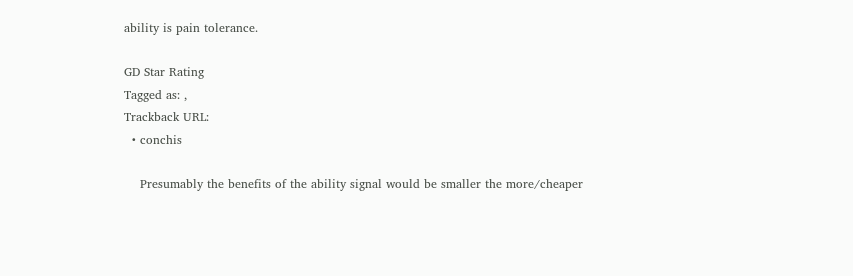ability is pain tolerance.

GD Star Rating
Tagged as: ,
Trackback URL:
  • conchis

    Presumably the benefits of the ability signal would be smaller the more/cheaper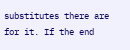substitutes there are for it. If the end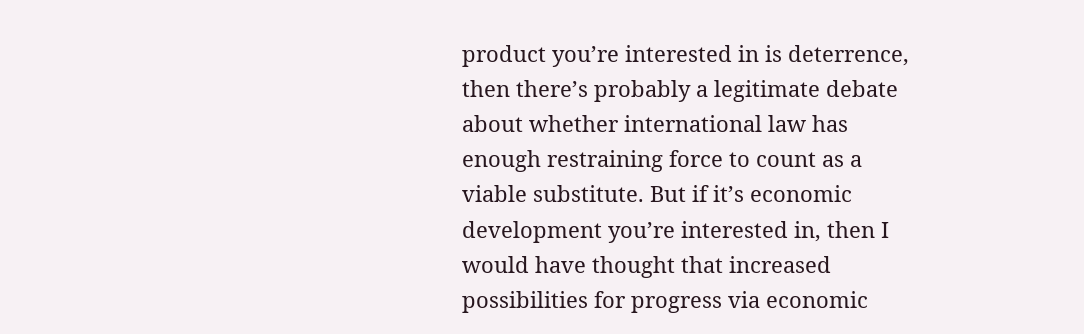product you’re interested in is deterrence, then there’s probably a legitimate debate about whether international law has enough restraining force to count as a viable substitute. But if it’s economic development you’re interested in, then I would have thought that increased possibilities for progress via economic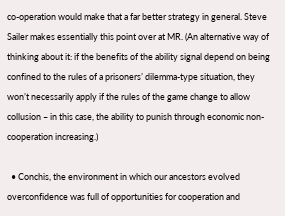co-operation would make that a far better strategy in general. Steve Sailer makes essentially this point over at MR. (An alternative way of thinking about it: if the benefits of the ability signal depend on being confined to the rules of a prisoners’ dilemma-type situation, they won’t necessarily apply if the rules of the game change to allow collusion – in this case, the ability to punish through economic non-cooperation increasing.)

  • Conchis, the environment in which our ancestors evolved overconfidence was full of opportunities for cooperation and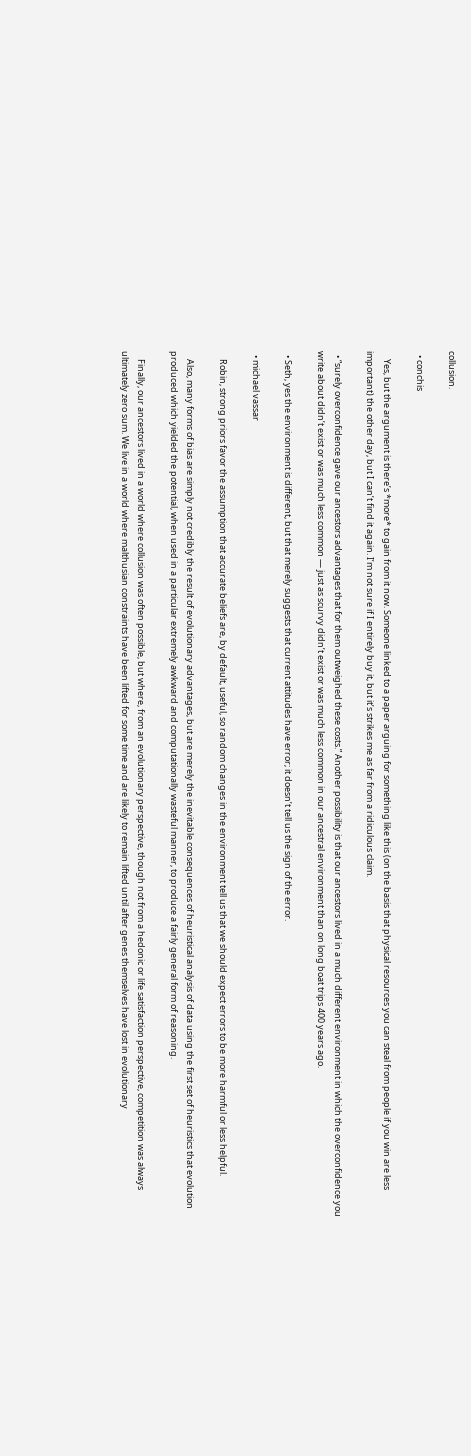collusion.

  • conchis

    Yes, but the argument is there’s *more* to gain from it now. Someone linked to a paper arguing for something like this (on the basis that physical resources you can steal from people if you win are less important) the other day, but I can’t find it again. I’m not sure if I entirely buy it, but it’s strikes me as far from a ridiculous claim.

  • “surely overconfidence gave our ancestors advantages that for them outweighed these costs.” Another possibility is that our ancestors lived in a much different environment in which the overconfidence you write about didn’t exist or was much less common — just as scurvy didn’t exist or was much less common in our ancestral environment than on long boat trips 400 years ago.

  • Seth, yes the environment is different, but that merely suggests that current attitudes have error; it doesn’t tell us the sign of the error.

  • michael vassar

    Robin, strong priors favor the assumption that accurate beliefs are, by default, useful, so random changes in the environment tell us that we should expect errors to be more harmful or less helpful.

    Also, many forms of bias are simply not credibly the result of evolutionary advantages, but are merely the inevitable consequences of heuristical analysis of data using the first set of heuristics that evolution produced which yielded the potential, when used in a particular extremely awkward and computationally wasteful manner, to produce a fairly general form of reasoning.

    Finally, our ancestors lived in a world where collusion was often possible, but where, from an evolutionary perspective, though not from a hedonic or life satisfaction perspective, competition was always ultimately zero sum. We live in a world where malthusian constraints have been lifted for some time and are likely to remain lifted until after genes themselves have lost in evolutionary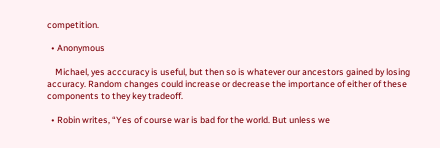competition.

  • Anonymous

    Michael, yes acccuracy is useful, but then so is whatever our ancestors gained by losing accuracy. Random changes could increase or decrease the importance of either of these components to they key tradeoff.

  • Robin writes, “Yes of course war is bad for the world. But unless we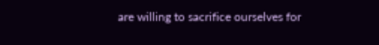are willing to sacrifice ourselves for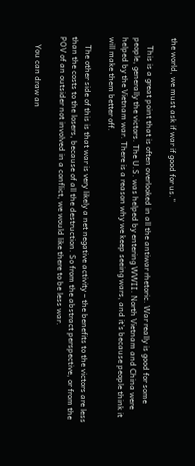the world, we must ask if war if good for us.”

    This is a great point that is often overlooked in all the antiwar rhetoric. War really is good for some people, generally the victors. The U.S. was helped by entering WWII. North Vietnam and China were helped by the Vietnam war. There is a reason why we keep seeing wars, and it’s because people think it will make them better off.

    The other side of this is that war is very likely a net negative activity – the benefits to the victors are less than the costs to the losers, because of all the destruction. So from the abstract perspective, or from the POV of an outsider not involved in a conflict, we would like there to be less war.

    You can draw an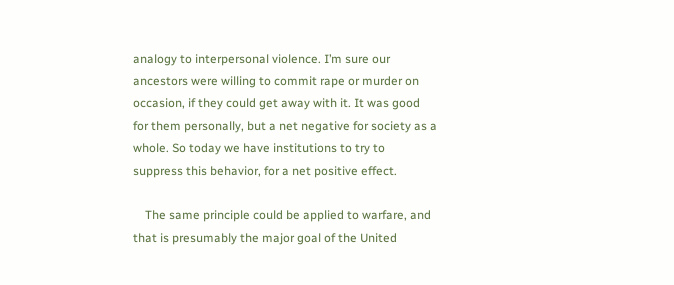analogy to interpersonal violence. I’m sure our ancestors were willing to commit rape or murder on occasion, if they could get away with it. It was good for them personally, but a net negative for society as a whole. So today we have institutions to try to suppress this behavior, for a net positive effect.

    The same principle could be applied to warfare, and that is presumably the major goal of the United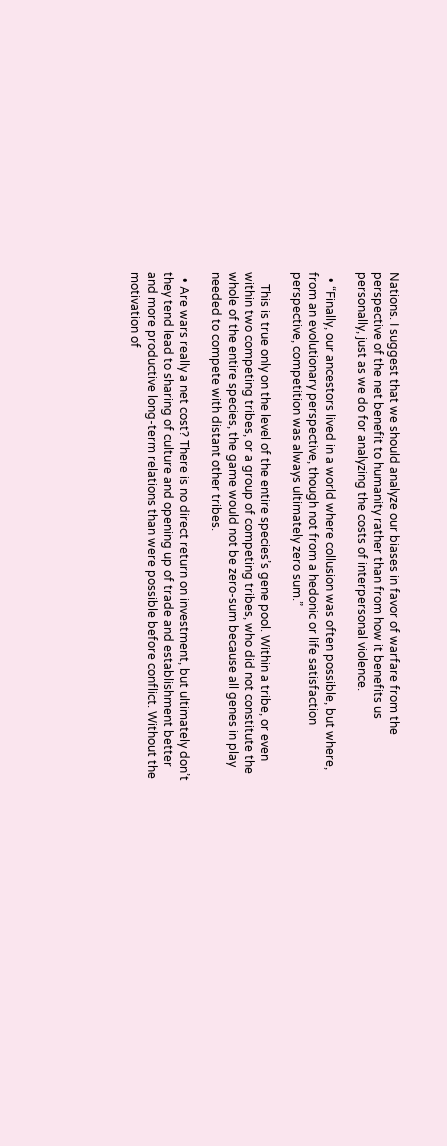Nations. I suggest that we should analyze our biases in favor of warfare from the perspective of the net benefit to humanity rather than from how it benefits us personally, just as we do for analyzing the costs of interpersonal violence.

  • “Finally, our ancestors lived in a world where collusion was often possible, but where, from an evolutionary perspective, though not from a hedonic or life satisfaction perspective, competition was always ultimately zero sum.”

    This is true only on the level of the entire species’s gene pool. Within a tribe, or even within two competing tribes, or a group of competing tribes, who did not constitute the whole of the entire species, the game would not be zero-sum because all genes in play needed to compete with distant other tribes.

  • Are wars really a net cost? There is no direct return on investment, but ultimately don’t they tend lead to sharing of culture and opening up of trade and establishment better and more productive long-term relations than were possible before conflict. Without the motivation of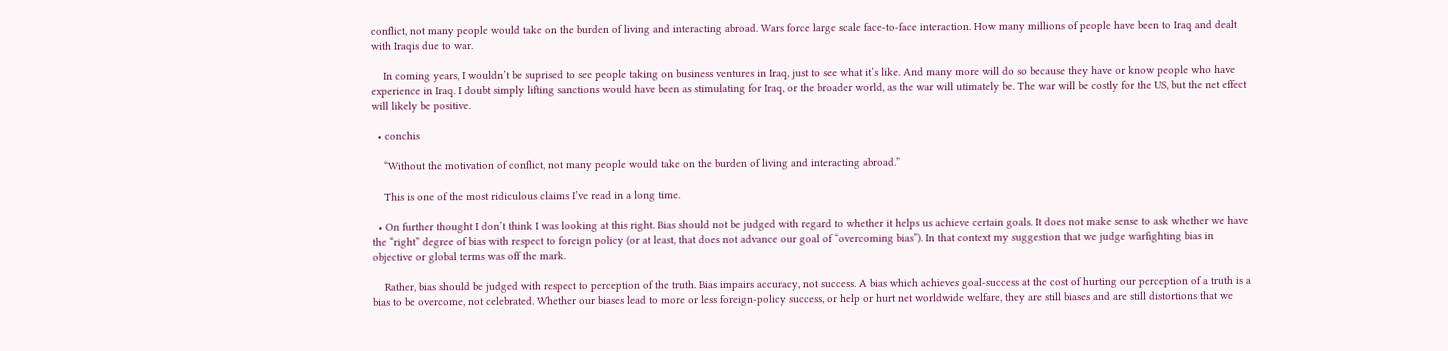conflict, not many people would take on the burden of living and interacting abroad. Wars force large scale face-to-face interaction. How many millions of people have been to Iraq and dealt with Iraqis due to war.

    In coming years, I wouldn’t be suprised to see people taking on business ventures in Iraq, just to see what it’s like. And many more will do so because they have or know people who have experience in Iraq. I doubt simply lifting sanctions would have been as stimulating for Iraq, or the broader world, as the war will utimately be. The war will be costly for the US, but the net effect will likely be positive.

  • conchis

    “Without the motivation of conflict, not many people would take on the burden of living and interacting abroad.”

    This is one of the most ridiculous claims I’ve read in a long time.

  • On further thought I don’t think I was looking at this right. Bias should not be judged with regard to whether it helps us achieve certain goals. It does not make sense to ask whether we have the “right” degree of bias with respect to foreign policy (or at least, that does not advance our goal of “overcoming bias”). In that context my suggestion that we judge warfighting bias in objective or global terms was off the mark.

    Rather, bias should be judged with respect to perception of the truth. Bias impairs accuracy, not success. A bias which achieves goal-success at the cost of hurting our perception of a truth is a bias to be overcome, not celebrated. Whether our biases lead to more or less foreign-policy success, or help or hurt net worldwide welfare, they are still biases and are still distortions that we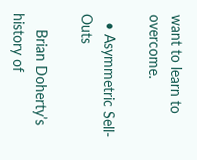want to learn to overcome.

  • Asymmetric Sell-Outs

    Brian Doherty’s history of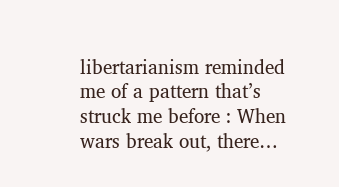libertarianism reminded me of a pattern that’s struck me before : When wars break out, there…